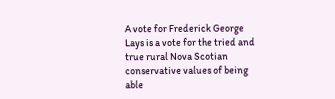A vote for Frederick George Lays is a vote for the tried and true rural Nova Scotian conservative values of being able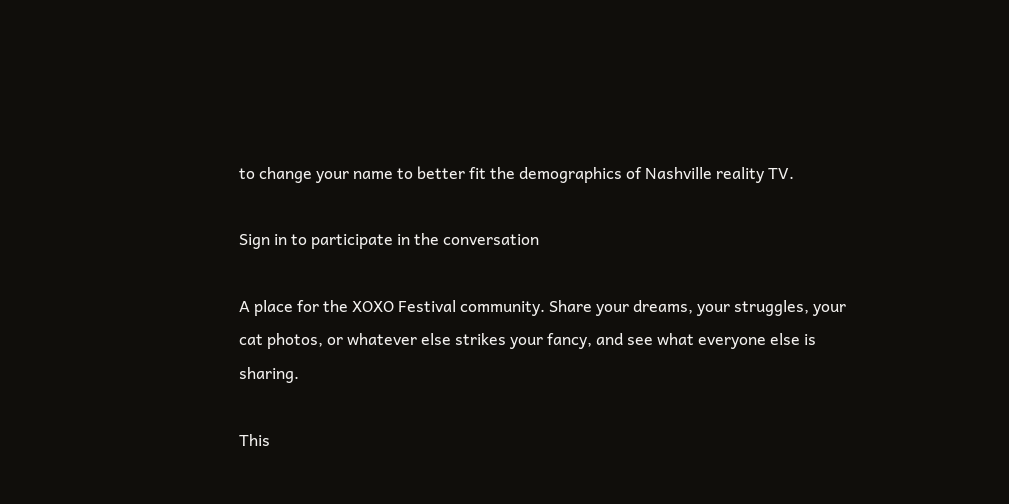to change your name to better fit the demographics of Nashville reality TV.

Sign in to participate in the conversation

A place for the XOXO Festival community. Share your dreams, your struggles, your cat photos, or whatever else strikes your fancy, and see what everyone else is sharing.

This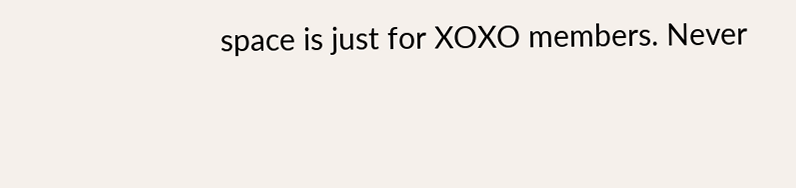space is just for XOXO members. Never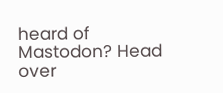heard of Mastodon? Head over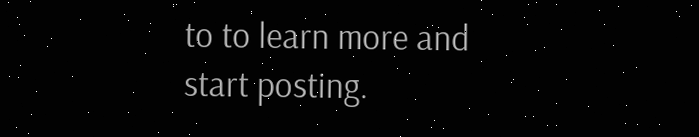to to learn more and start posting.